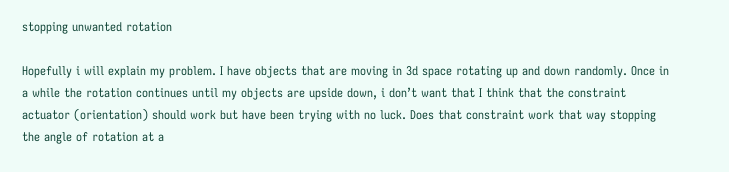stopping unwanted rotation

Hopefully i will explain my problem. I have objects that are moving in 3d space rotating up and down randomly. Once in a while the rotation continues until my objects are upside down, i don’t want that I think that the constraint actuator (orientation) should work but have been trying with no luck. Does that constraint work that way stopping the angle of rotation at a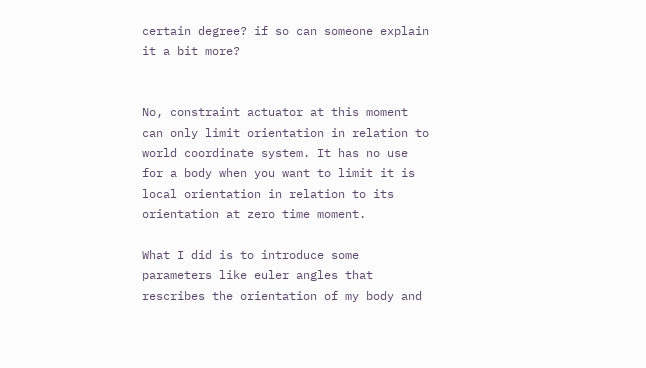certain degree? if so can someone explain it a bit more?


No, constraint actuator at this moment can only limit orientation in relation to world coordinate system. It has no use for a body when you want to limit it is local orientation in relation to its orientation at zero time moment.

What I did is to introduce some parameters like euler angles that rescribes the orientation of my body and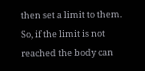then set a limit to them. So, if the limit is not reached the body can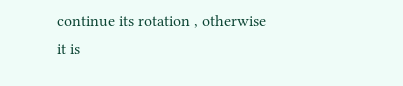continue its rotation , otherwise it is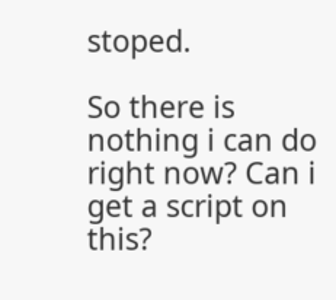stoped.

So there is nothing i can do right now? Can i get a script on this?